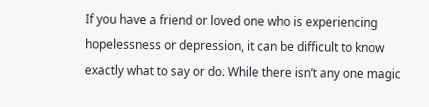If you have a friend or loved one who is experiencing hopelessness or depression, it can be difficult to know exactly what to say or do. While there isn’t any one magic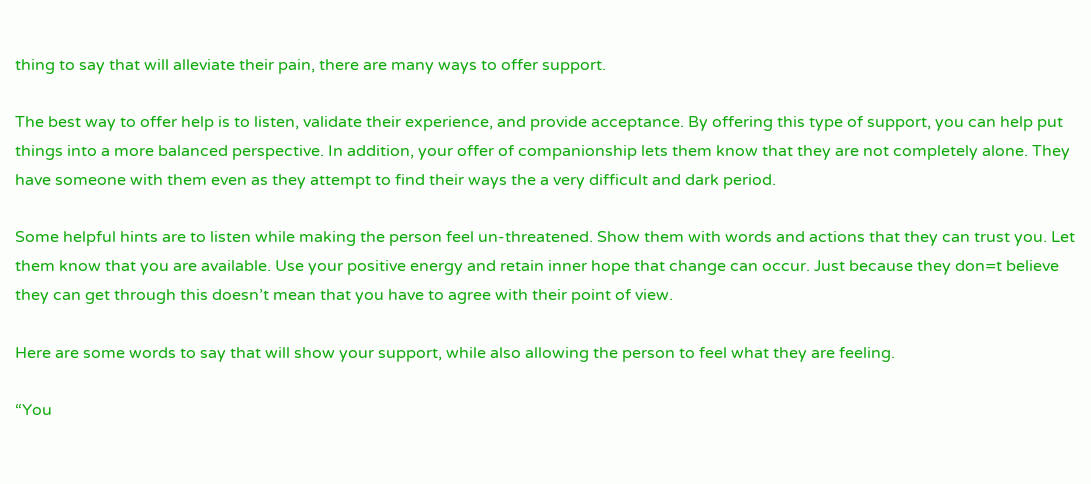thing to say that will alleviate their pain, there are many ways to offer support.

The best way to offer help is to listen, validate their experience, and provide acceptance. By offering this type of support, you can help put things into a more balanced perspective. In addition, your offer of companionship lets them know that they are not completely alone. They have someone with them even as they attempt to find their ways the a very difficult and dark period.

Some helpful hints are to listen while making the person feel un-threatened. Show them with words and actions that they can trust you. Let them know that you are available. Use your positive energy and retain inner hope that change can occur. Just because they don=t believe they can get through this doesn’t mean that you have to agree with their point of view.

Here are some words to say that will show your support, while also allowing the person to feel what they are feeling.

“You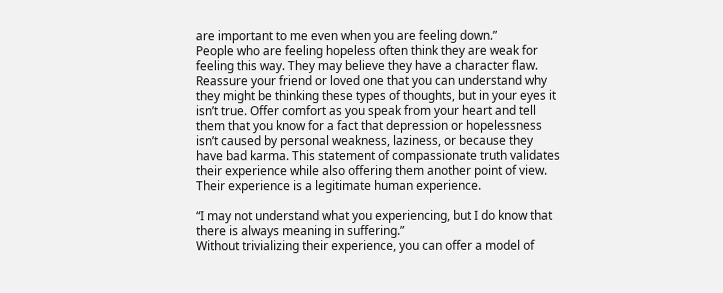are important to me even when you are feeling down.”
People who are feeling hopeless often think they are weak for feeling this way. They may believe they have a character flaw. Reassure your friend or loved one that you can understand why they might be thinking these types of thoughts, but in your eyes it isn’t true. Offer comfort as you speak from your heart and tell them that you know for a fact that depression or hopelessness isn’t caused by personal weakness, laziness, or because they have bad karma. This statement of compassionate truth validates their experience while also offering them another point of view. Their experience is a legitimate human experience.

“I may not understand what you experiencing, but I do know that there is always meaning in suffering.”
Without trivializing their experience, you can offer a model of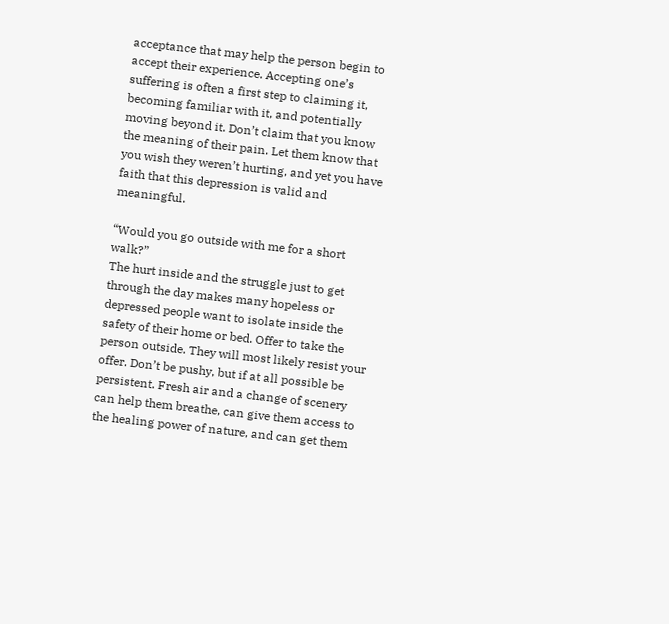acceptance that may help the person begin to accept their experience. Accepting one’s suffering is often a first step to claiming it, becoming familiar with it, and potentially moving beyond it. Don’t claim that you know the meaning of their pain. Let them know that you wish they weren’t hurting, and yet you have faith that this depression is valid and meaningful.

“Would you go outside with me for a short walk?”
The hurt inside and the struggle just to get through the day makes many hopeless or depressed people want to isolate inside the safety of their home or bed. Offer to take the person outside. They will most likely resist your offer. Don’t be pushy, but if at all possible be persistent. Fresh air and a change of scenery can help them breathe, can give them access to the healing power of nature, and can get them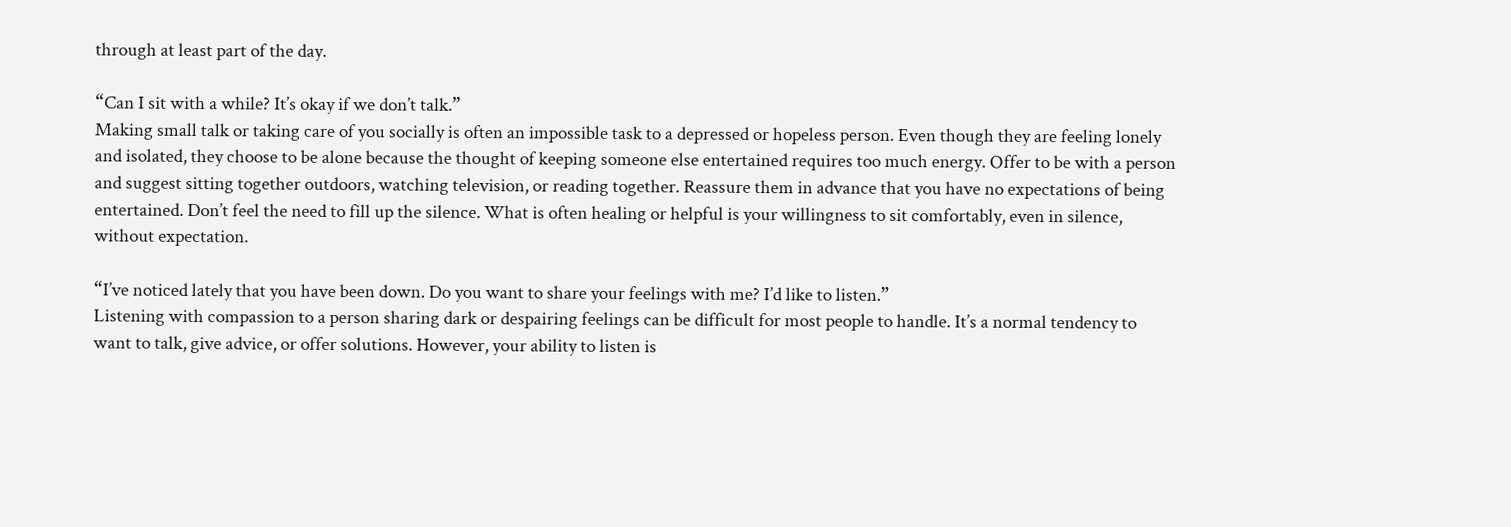through at least part of the day.

“Can I sit with a while? It’s okay if we don’t talk.”
Making small talk or taking care of you socially is often an impossible task to a depressed or hopeless person. Even though they are feeling lonely and isolated, they choose to be alone because the thought of keeping someone else entertained requires too much energy. Offer to be with a person and suggest sitting together outdoors, watching television, or reading together. Reassure them in advance that you have no expectations of being entertained. Don’t feel the need to fill up the silence. What is often healing or helpful is your willingness to sit comfortably, even in silence, without expectation.

“I’ve noticed lately that you have been down. Do you want to share your feelings with me? I’d like to listen.”
Listening with compassion to a person sharing dark or despairing feelings can be difficult for most people to handle. It’s a normal tendency to want to talk, give advice, or offer solutions. However, your ability to listen is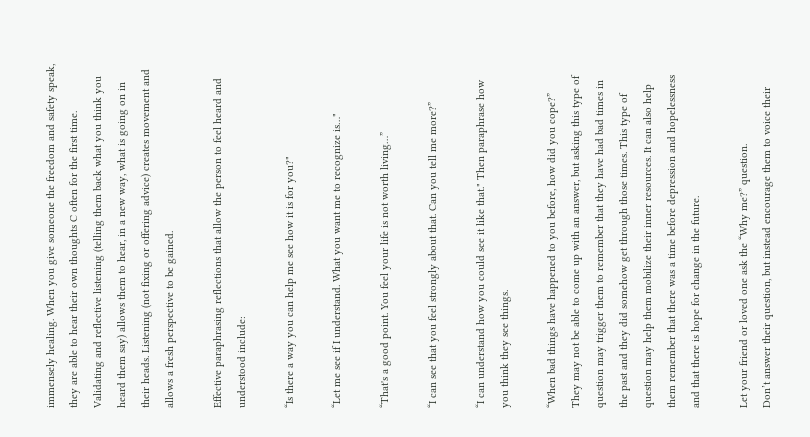immensely healing. When you give someone the freedom and safety speak, they are able to hear their own thoughts C often for the first time. Validating and reflective listening (telling them back what you think you heard them say) allows them to hear, in a new way, what is going on in their heads. Listening (not fixing or offering advice) creates movement and allows a fresh perspective to be gained.

Effective paraphrasing reflections that allow the person to feel heard and understood include:

“Is there a way you can help me see how it is for you?"

“Let me see if I understand. What you want me to recognize is…"

“That's a good point. You feel your life is not worth living…”

“I can see that you feel strongly about that. Can you tell me more?”

“I can understand how you could see it like that." Then paraphrase how you think they see things.

“When bad things have happened to you before, how did you cope?”
They may not be able to come up with an answer, but asking this type of question may trigger them to remember that they have had bad times in the past and they did somehow get through those times. This type of question may help them mobilize their inner resources. It can also help them remember that there was a time before depression and hopelessness and that there is hope for change in the future.

Let your friend or loved one ask the “Why me?” question.
Don’t answer their question, but instead encourage them to voice their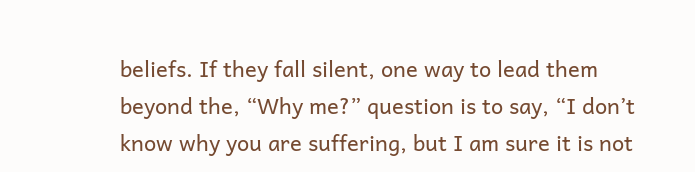beliefs. If they fall silent, one way to lead them beyond the, “Why me?” question is to say, “I don’t know why you are suffering, but I am sure it is not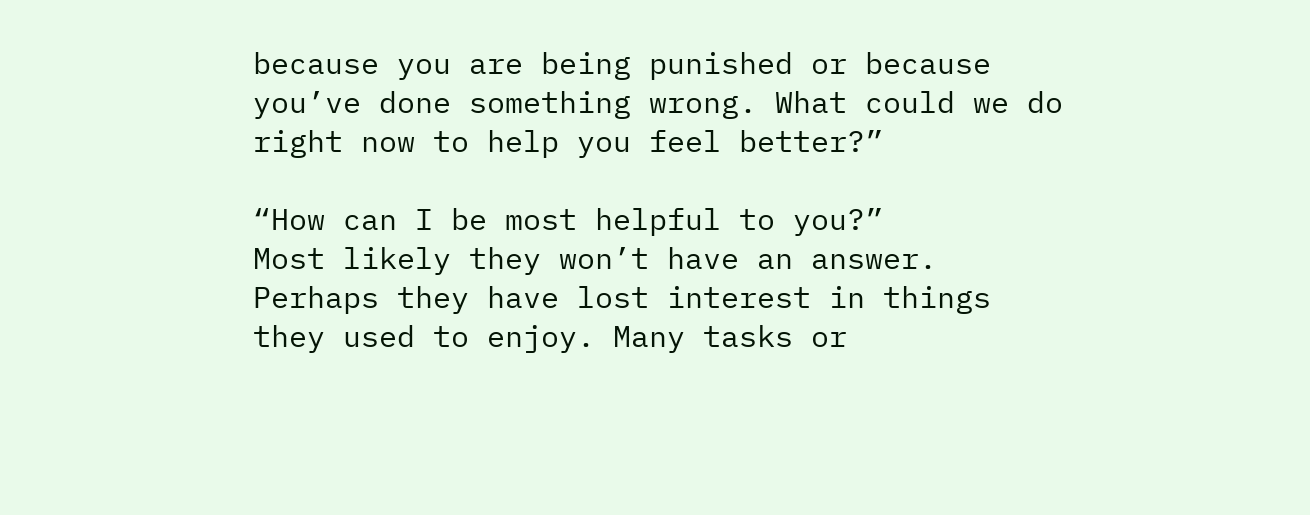because you are being punished or because you’ve done something wrong. What could we do right now to help you feel better?”

“How can I be most helpful to you?”
Most likely they won’t have an answer. Perhaps they have lost interest in things they used to enjoy. Many tasks or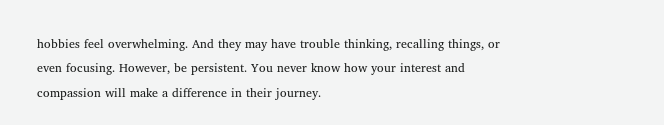hobbies feel overwhelming. And they may have trouble thinking, recalling things, or even focusing. However, be persistent. You never know how your interest and compassion will make a difference in their journey.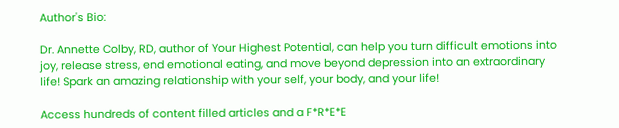Author's Bio:

Dr. Annette Colby, RD, author of Your Highest Potential, can help you turn difficult emotions into joy, release stress, end emotional eating, and move beyond depression into an extraordinary life! Spark an amazing relationship with your self, your body, and your life!

Access hundreds of content filled articles and a F*R*E*E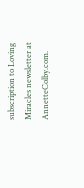subscription to Loving Miracles newsletter at AnnetteColby.com.